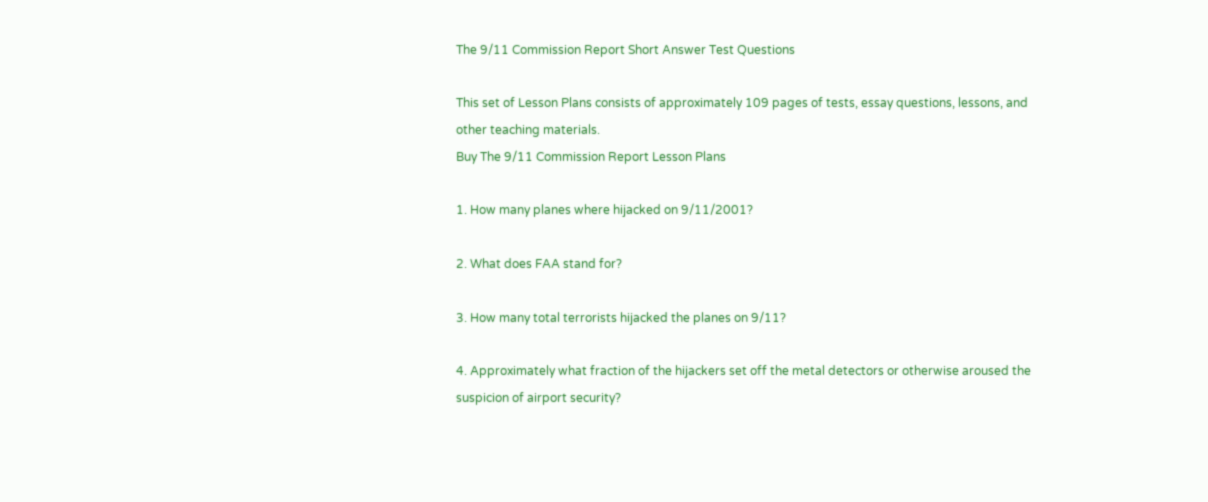The 9/11 Commission Report Short Answer Test Questions

This set of Lesson Plans consists of approximately 109 pages of tests, essay questions, lessons, and other teaching materials.
Buy The 9/11 Commission Report Lesson Plans

1. How many planes where hijacked on 9/11/2001?

2. What does FAA stand for?

3. How many total terrorists hijacked the planes on 9/11?

4. Approximately what fraction of the hijackers set off the metal detectors or otherwise aroused the suspicion of airport security?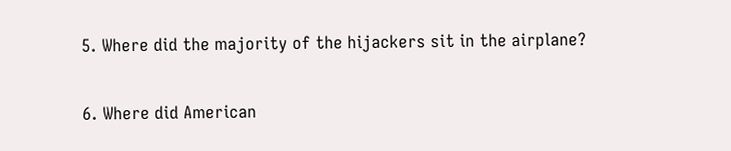5. Where did the majority of the hijackers sit in the airplane?

6. Where did American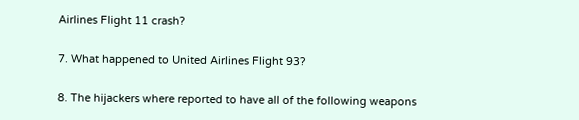Airlines Flight 11 crash?

7. What happened to United Airlines Flight 93?

8. The hijackers where reported to have all of the following weapons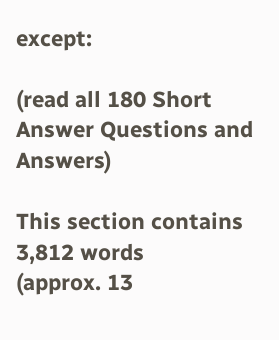except:

(read all 180 Short Answer Questions and Answers)

This section contains 3,812 words
(approx. 13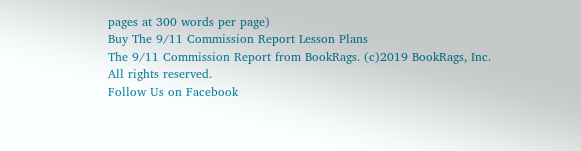pages at 300 words per page)
Buy The 9/11 Commission Report Lesson Plans
The 9/11 Commission Report from BookRags. (c)2019 BookRags, Inc. All rights reserved.
Follow Us on Facebook